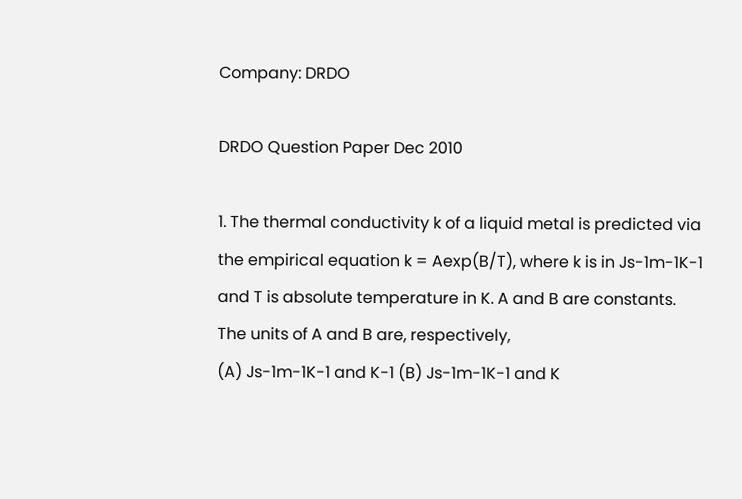Company: DRDO

DRDO Question Paper Dec 2010

1. The thermal conductivity k of a liquid metal is predicted via the empirical equation k = Aexp(B/T), where k is in Js-1m-1K-1 and T is absolute temperature in K. A and B are constants. The units of A and B are, respectively,
(A) Js-1m-1K-1 and K-1 (B) Js-1m-1K-1 and K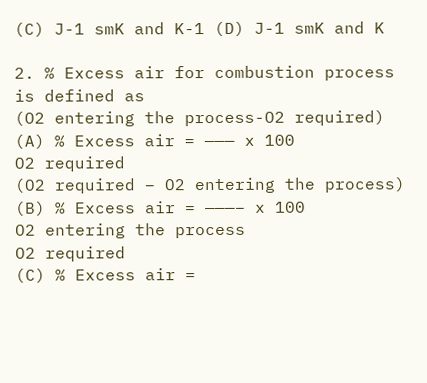(C) J-1 smK and K-1 (D) J-1 smK and K

2. % Excess air for combustion process is defined as
(O2 entering the process-O2 required)
(A) % Excess air = ——— x 100
O2 required
(O2 required – O2 entering the process)
(B) % Excess air = ———– x 100
O2 entering the process
O2 required
(C) % Excess air =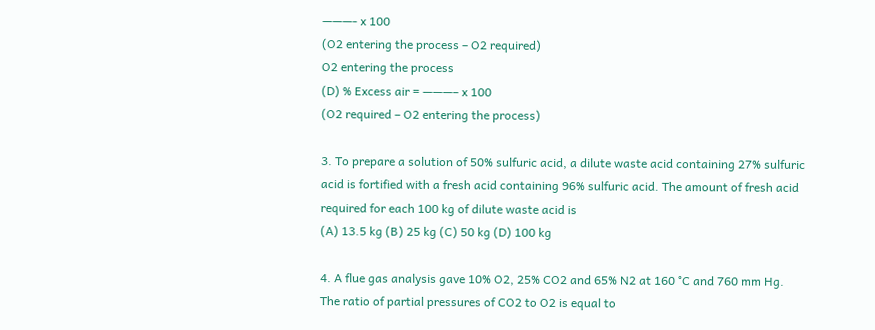———- x 100
(O2 entering the process – O2 required)
O2 entering the process
(D) % Excess air = ———– x 100
(O2 required – O2 entering the process)

3. To prepare a solution of 50% sulfuric acid, a dilute waste acid containing 27% sulfuric acid is fortified with a fresh acid containing 96% sulfuric acid. The amount of fresh acid required for each 100 kg of dilute waste acid is
(A) 13.5 kg (B) 25 kg (C) 50 kg (D) 100 kg

4. A flue gas analysis gave 10% O2, 25% CO2 and 65% N2 at 160 °C and 760 mm Hg. The ratio of partial pressures of CO2 to O2 is equal to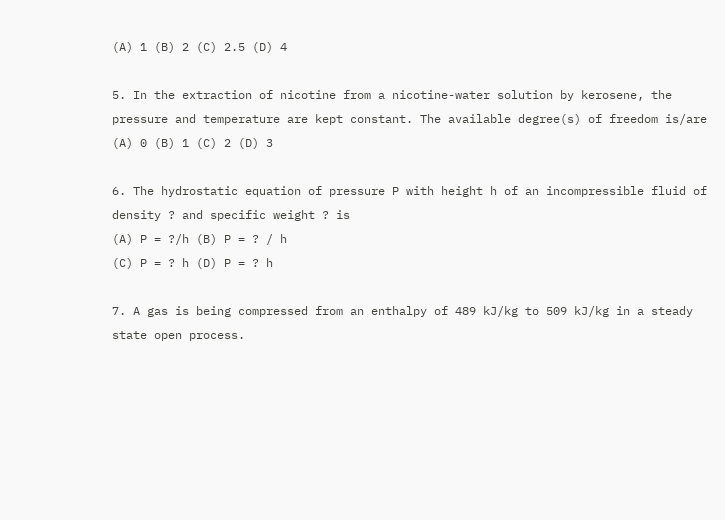(A) 1 (B) 2 (C) 2.5 (D) 4

5. In the extraction of nicotine from a nicotine-water solution by kerosene, the pressure and temperature are kept constant. The available degree(s) of freedom is/are
(A) 0 (B) 1 (C) 2 (D) 3

6. The hydrostatic equation of pressure P with height h of an incompressible fluid of density ? and specific weight ? is
(A) P = ?/h (B) P = ? / h
(C) P = ? h (D) P = ? h

7. A gas is being compressed from an enthalpy of 489 kJ/kg to 509 kJ/kg in a steady state open process.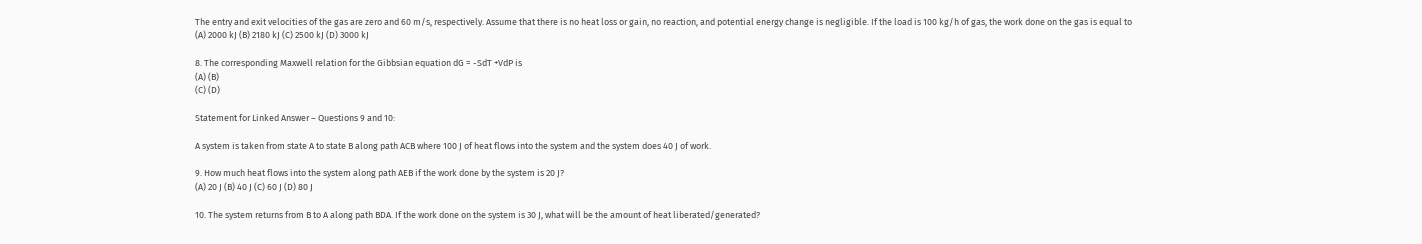The entry and exit velocities of the gas are zero and 60 m/s, respectively. Assume that there is no heat loss or gain, no reaction, and potential energy change is negligible. If the load is 100 kg/h of gas, the work done on the gas is equal to
(A) 2000 kJ (B) 2180 kJ (C) 2500 kJ (D) 3000 kJ

8. The corresponding Maxwell relation for the Gibbsian equation dG = -SdT +VdP is
(A) (B)
(C) (D)

Statement for Linked Answer – Questions 9 and 10:

A system is taken from state A to state B along path ACB where 100 J of heat flows into the system and the system does 40 J of work.

9. How much heat flows into the system along path AEB if the work done by the system is 20 J?
(A) 20 J (B) 40 J (C) 60 J (D) 80 J

10. The system returns from B to A along path BDA. If the work done on the system is 30 J, what will be the amount of heat liberated/generated?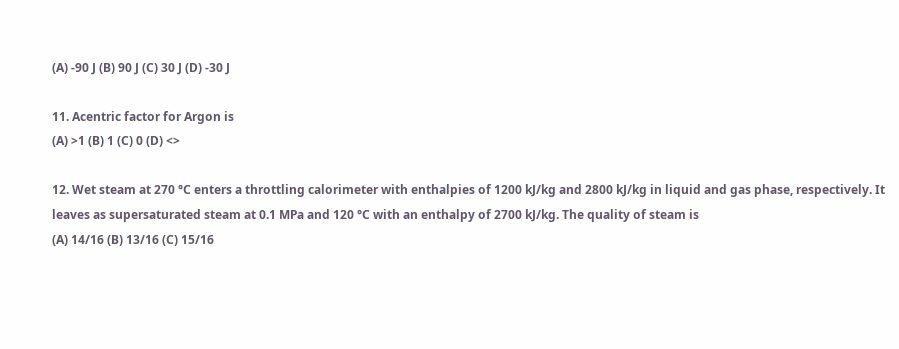(A) -90 J (B) 90 J (C) 30 J (D) -30 J

11. Acentric factor for Argon is
(A) >1 (B) 1 (C) 0 (D) <>

12. Wet steam at 270 °C enters a throttling calorimeter with enthalpies of 1200 kJ/kg and 2800 kJ/kg in liquid and gas phase, respectively. It leaves as supersaturated steam at 0.1 MPa and 120 °C with an enthalpy of 2700 kJ/kg. The quality of steam is
(A) 14/16 (B) 13/16 (C) 15/16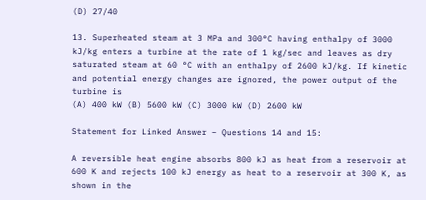(D) 27/40

13. Superheated steam at 3 MPa and 300°C having enthalpy of 3000 kJ/kg enters a turbine at the rate of 1 kg/sec and leaves as dry saturated steam at 60 °C with an enthalpy of 2600 kJ/kg. If kinetic and potential energy changes are ignored, the power output of the turbine is
(A) 400 kW (B) 5600 kW (C) 3000 kW (D) 2600 kW

Statement for Linked Answer – Questions 14 and 15:

A reversible heat engine absorbs 800 kJ as heat from a reservoir at 600 K and rejects 100 kJ energy as heat to a reservoir at 300 K, as shown in the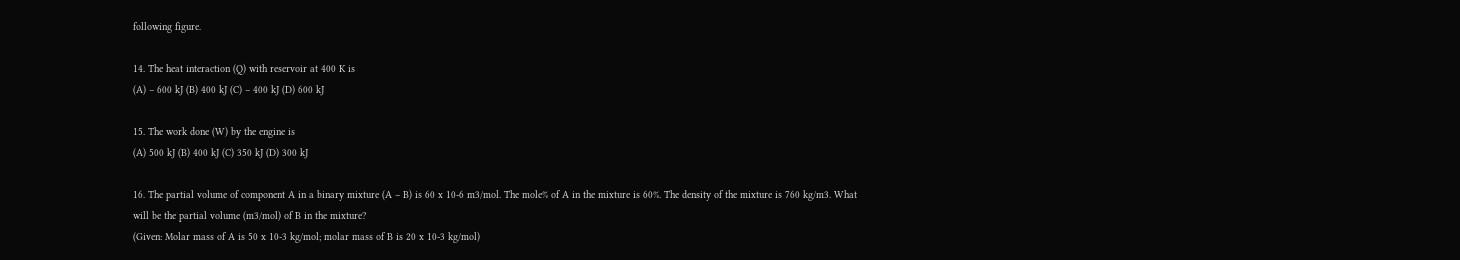following figure.

14. The heat interaction (Q) with reservoir at 400 K is
(A) – 600 kJ (B) 400 kJ (C) – 400 kJ (D) 600 kJ

15. The work done (W) by the engine is
(A) 500 kJ (B) 400 kJ (C) 350 kJ (D) 300 kJ

16. The partial volume of component A in a binary mixture (A – B) is 60 x 10-6 m3/mol. The mole% of A in the mixture is 60%. The density of the mixture is 760 kg/m3. What will be the partial volume (m3/mol) of B in the mixture?
(Given: Molar mass of A is 50 x 10-3 kg/mol; molar mass of B is 20 x 10-3 kg/mol)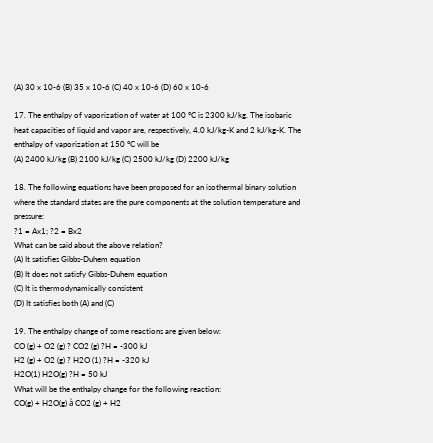(A) 30 x 10-6 (B) 35 x 10-6 (C) 40 x 10-6 (D) 60 x 10-6

17. The enthalpy of vaporization of water at 100 °C is 2300 kJ/kg. The isobaric heat capacities of liquid and vapor are, respectively, 4.0 kJ/kg-K and 2 kJ/kg-K. The enthalpy of vaporization at 150 °C will be
(A) 2400 kJ/kg (B) 2100 kJ/kg (C) 2500 kJ/kg (D) 2200 kJ/kg

18. The following equations have been proposed for an isothermal binary solution where the standard states are the pure components at the solution temperature and pressure:
?1 = Ax1; ?2 = Bx2
What can be said about the above relation?
(A) It satisfies Gibbs-Duhem equation
(B) It does not satisfy Gibbs-Duhem equation
(C) It is thermodynamically consistent
(D) It satisfies both (A) and (C)

19. The enthalpy change of some reactions are given below:
CO (g) + O2 (g) ? CO2 (g) ?H = -300 kJ
H2 (g) + O2 (g) ? H2O (1) ?H = -320 kJ
H2O(1) H2O(g) ?H = 50 kJ
What will be the enthalpy change for the following reaction:
CO(g) + H2O(g) à CO2 (g) + H2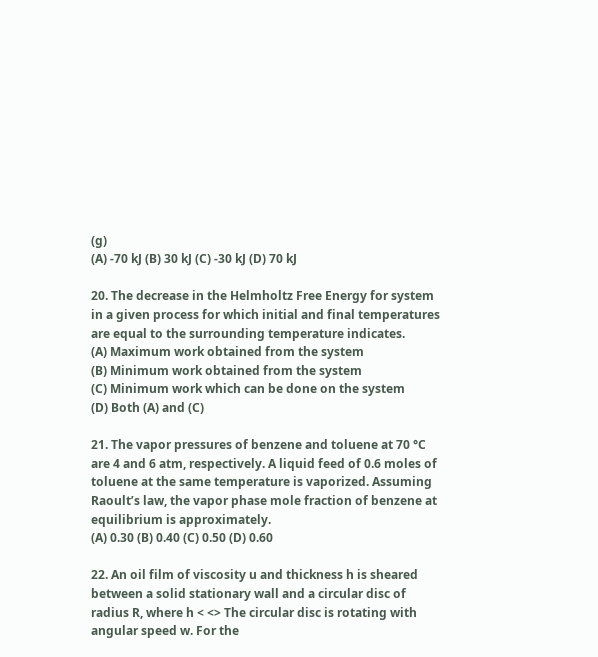(g)
(A) -70 kJ (B) 30 kJ (C) -30 kJ (D) 70 kJ

20. The decrease in the Helmholtz Free Energy for system in a given process for which initial and final temperatures are equal to the surrounding temperature indicates.
(A) Maximum work obtained from the system
(B) Minimum work obtained from the system
(C) Minimum work which can be done on the system
(D) Both (A) and (C)

21. The vapor pressures of benzene and toluene at 70 °C are 4 and 6 atm, respectively. A liquid feed of 0.6 moles of toluene at the same temperature is vaporized. Assuming Raoult’s law, the vapor phase mole fraction of benzene at equilibrium is approximately.
(A) 0.30 (B) 0.40 (C) 0.50 (D) 0.60

22. An oil film of viscosity u and thickness h is sheared between a solid stationary wall and a circular disc of radius R, where h < <> The circular disc is rotating with angular speed w. For the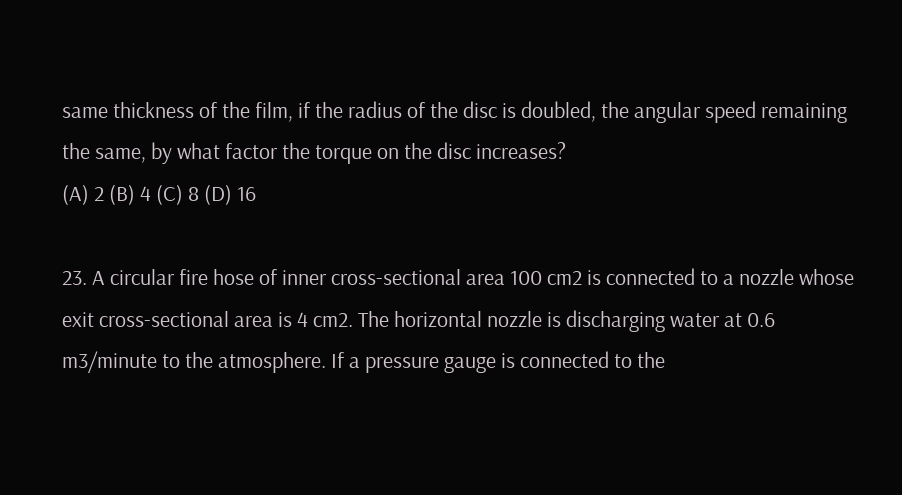same thickness of the film, if the radius of the disc is doubled, the angular speed remaining the same, by what factor the torque on the disc increases?
(A) 2 (B) 4 (C) 8 (D) 16

23. A circular fire hose of inner cross-sectional area 100 cm2 is connected to a nozzle whose exit cross-sectional area is 4 cm2. The horizontal nozzle is discharging water at 0.6 m3/minute to the atmosphere. If a pressure gauge is connected to the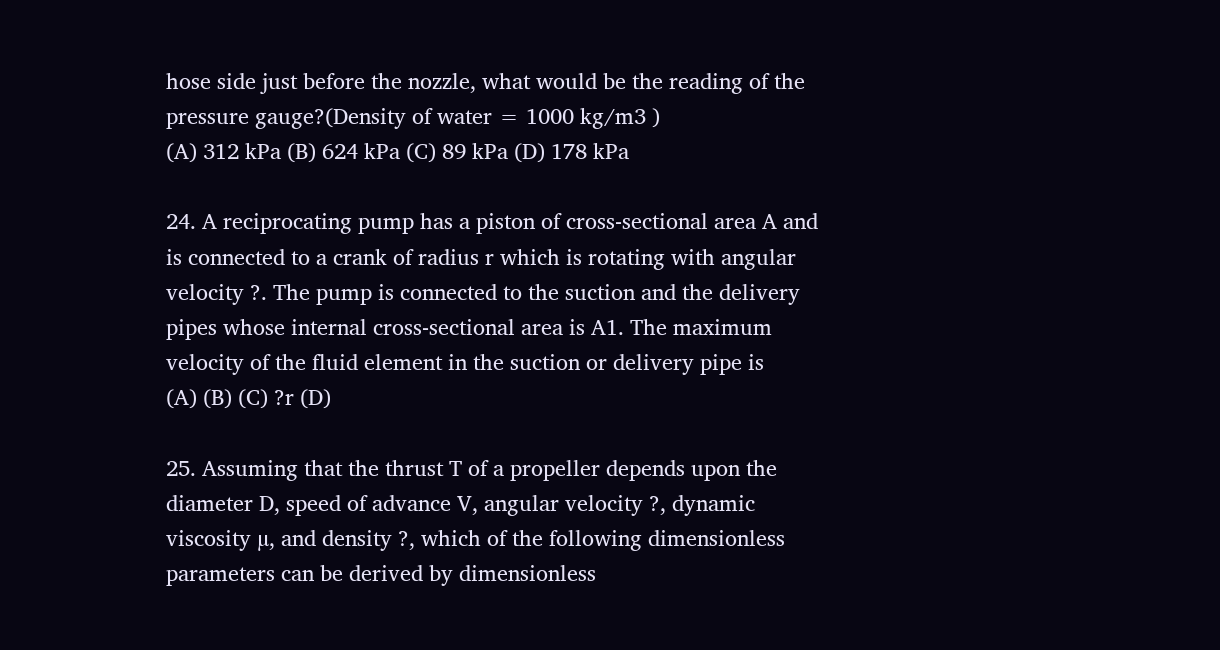hose side just before the nozzle, what would be the reading of the pressure gauge?(Density of water = 1000 kg/m3 )
(A) 312 kPa (B) 624 kPa (C) 89 kPa (D) 178 kPa

24. A reciprocating pump has a piston of cross-sectional area A and is connected to a crank of radius r which is rotating with angular velocity ?. The pump is connected to the suction and the delivery pipes whose internal cross-sectional area is A1. The maximum velocity of the fluid element in the suction or delivery pipe is
(A) (B) (C) ?r (D)

25. Assuming that the thrust T of a propeller depends upon the diameter D, speed of advance V, angular velocity ?, dynamic viscosity µ, and density ?, which of the following dimensionless parameters can be derived by dimensionless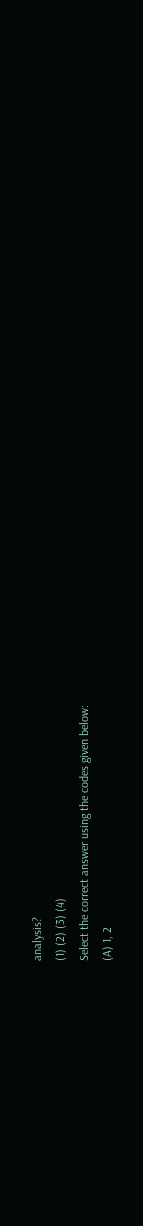analysis?
(1) (2) (3) (4)
Select the correct answer using the codes given below:
(A) 1, 2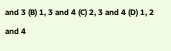and 3 (B) 1, 3 and 4 (C) 2, 3 and 4 (D) 1, 2 and 4